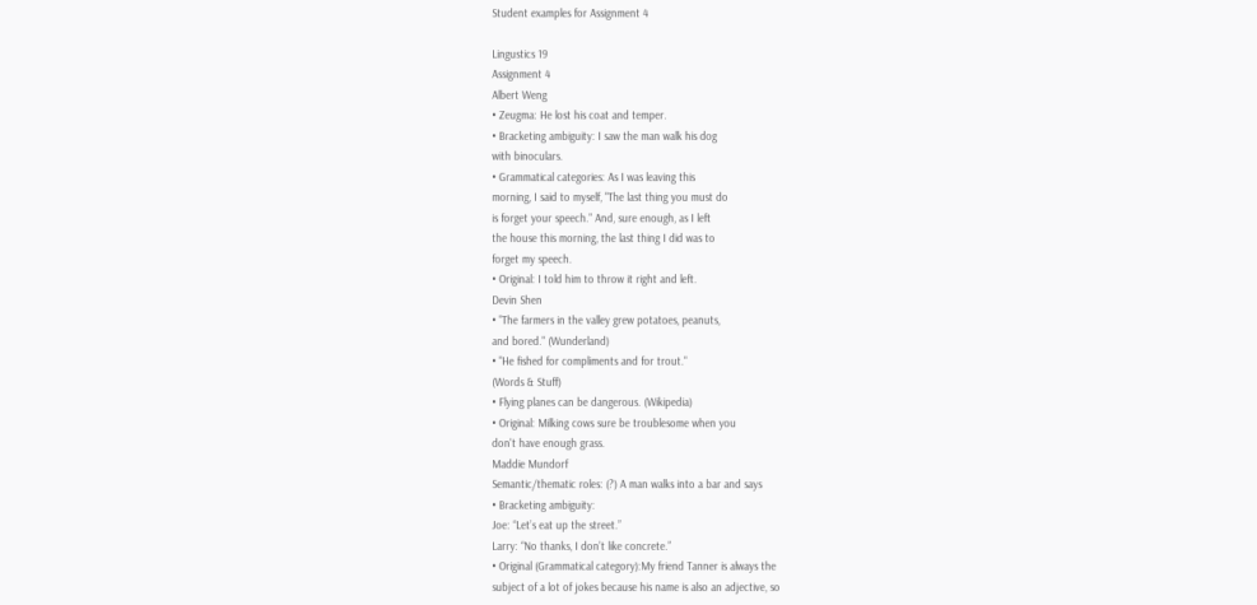Student examples for Assignment 4

Lingustics 19
Assignment 4
Albert Weng
• Zeugma: He lost his coat and temper.
• Bracketing ambiguity: I saw the man walk his dog
with binoculars.
• Grammatical categories: As I was leaving this
morning, I said to myself, "The last thing you must do
is forget your speech." And, sure enough, as I left
the house this morning, the last thing I did was to
forget my speech.
• Original: I told him to throw it right and left.
Devin Shen
• "The farmers in the valley grew potatoes, peanuts,
and bored." (Wunderland)
• "He fished for compliments and for trout."
(Words & Stuff)
• Flying planes can be dangerous. (Wikipedia)
• Original: Milking cows sure be troublesome when you
don't have enough grass.
Maddie Mundorf
Semantic/thematic roles: (?) A man walks into a bar and says
• Bracketing ambiguity:
Joe: “Let’s eat up the street.”
Larry: “No thanks, I don’t like concrete.”
• Original (Grammatical category):My friend Tanner is always the
subject of a lot of jokes because his name is also an adjective, so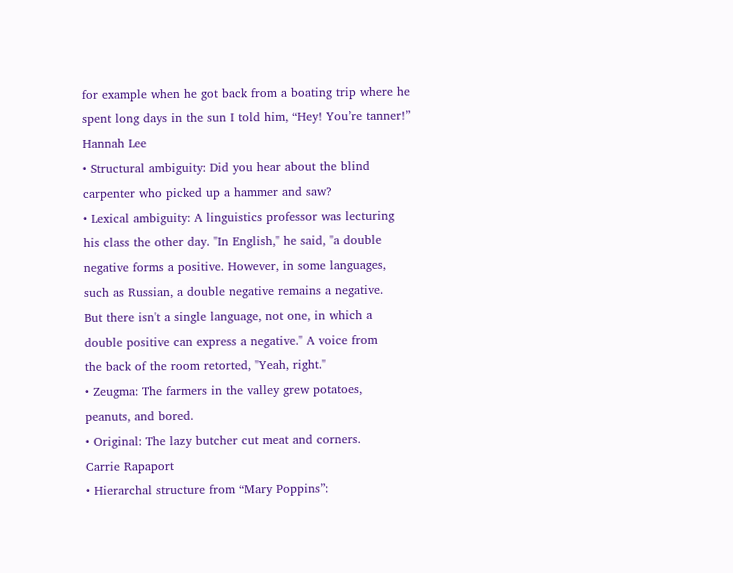for example when he got back from a boating trip where he
spent long days in the sun I told him, “Hey! You’re tanner!”
Hannah Lee
• Structural ambiguity: Did you hear about the blind
carpenter who picked up a hammer and saw?
• Lexical ambiguity: A linguistics professor was lecturing
his class the other day. "In English," he said, "a double
negative forms a positive. However, in some languages,
such as Russian, a double negative remains a negative.
But there isn't a single language, not one, in which a
double positive can express a negative." A voice from
the back of the room retorted, "Yeah, right."
• Zeugma: The farmers in the valley grew potatoes,
peanuts, and bored.
• Original: The lazy butcher cut meat and corners.
Carrie Rapaport
• Hierarchal structure from “Mary Poppins”: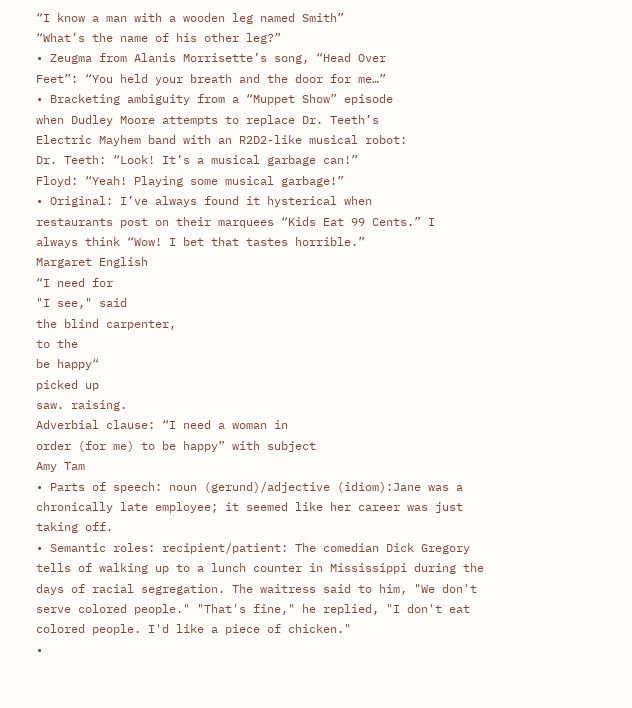“I know a man with a wooden leg named Smith”
“What’s the name of his other leg?”
• Zeugma from Alanis Morrisette’s song, “Head Over
Feet”: “You held your breath and the door for me…”
• Bracketing ambiguity from a “Muppet Show” episode
when Dudley Moore attempts to replace Dr. Teeth’s
Electric Mayhem band with an R2D2-like musical robot:
Dr. Teeth: “Look! It’s a musical garbage can!”
Floyd: “Yeah! Playing some musical garbage!”
• Original: I’ve always found it hysterical when
restaurants post on their marquees “Kids Eat 99 Cents.” I
always think “Wow! I bet that tastes horrible.”
Margaret English
“I need for
"I see," said
the blind carpenter,
to the
be happy“
picked up
saw. raising.
Adverbial clause: “I need a woman in
order (for me) to be happy” with subject
Amy Tam
• Parts of speech: noun (gerund)/adjective (idiom):Jane was a
chronically late employee; it seemed like her career was just
taking off.
• Semantic roles: recipient/patient: The comedian Dick Gregory
tells of walking up to a lunch counter in Mississippi during the
days of racial segregation. The waitress said to him, "We don't
serve colored people." "That's fine," he replied, "I don't eat
colored people. I'd like a piece of chicken."
•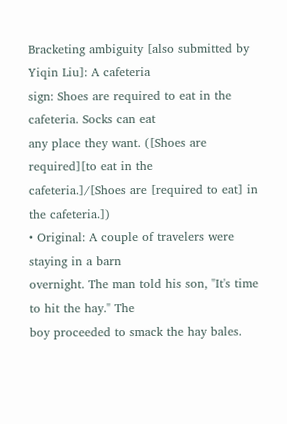Bracketing ambiguity [also submitted by Yiqin Liu]: A cafeteria
sign: Shoes are required to eat in the cafeteria. Socks can eat
any place they want. ([Shoes are required][to eat in the
cafeteria.]/[Shoes are [required to eat] in the cafeteria.])
• Original: A couple of travelers were staying in a barn
overnight. The man told his son, "It's time to hit the hay." The
boy proceeded to smack the hay bales.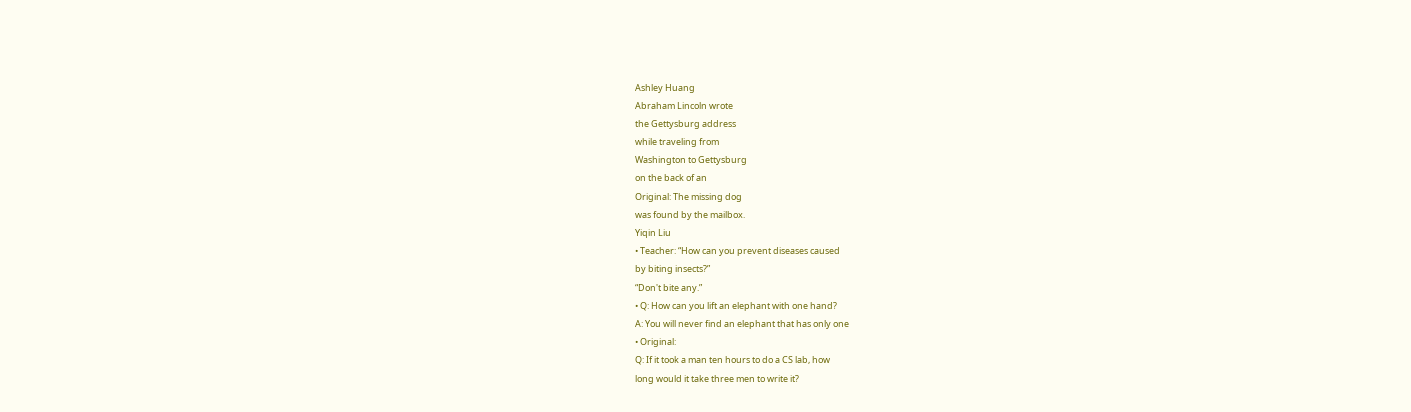Ashley Huang
Abraham Lincoln wrote
the Gettysburg address
while traveling from
Washington to Gettysburg
on the back of an
Original: The missing dog
was found by the mailbox.
Yiqin Liu
• Teacher: “How can you prevent diseases caused
by biting insects?”
“Don't bite any.”
• Q: How can you lift an elephant with one hand?
A: You will never find an elephant that has only one
• Original:
Q: If it took a man ten hours to do a CS lab, how
long would it take three men to write it?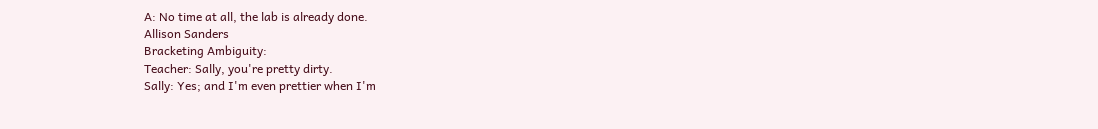A: No time at all, the lab is already done.
Allison Sanders
Bracketing Ambiguity:
Teacher: Sally, you're pretty dirty.
Sally: Yes; and I'm even prettier when I'm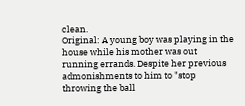clean.
Original: A young boy was playing in the house while his mother was out
running errands. Despite her previous admonishments to him to "stop
throwing the ball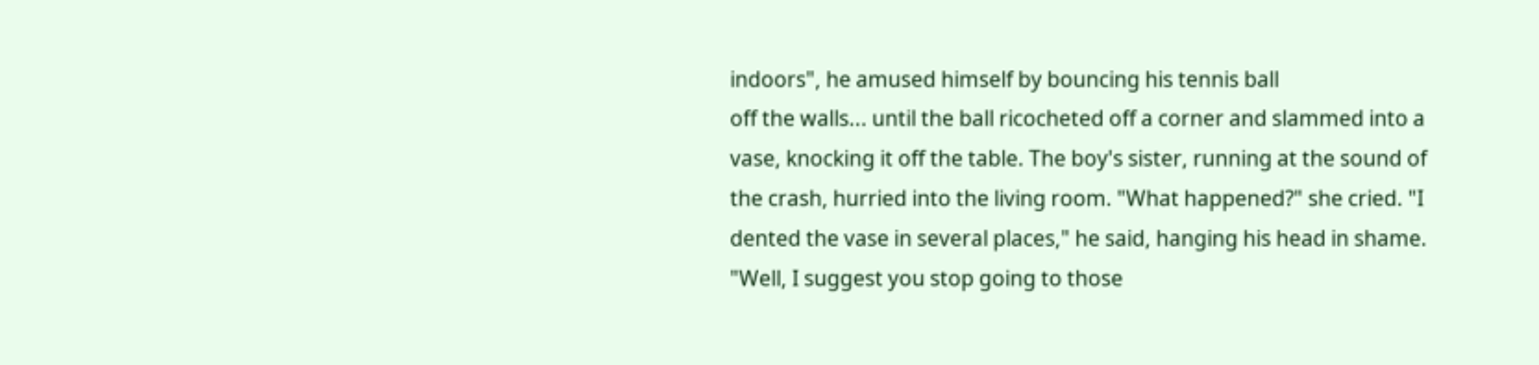indoors", he amused himself by bouncing his tennis ball
off the walls... until the ball ricocheted off a corner and slammed into a
vase, knocking it off the table. The boy's sister, running at the sound of
the crash, hurried into the living room. "What happened?" she cried. "I
dented the vase in several places," he said, hanging his head in shame.
"Well, I suggest you stop going to those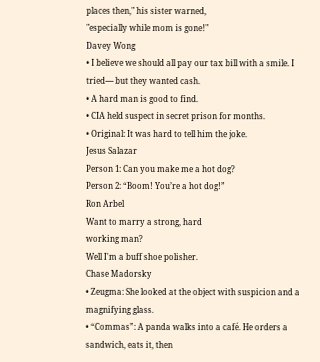places then," his sister warned,
"especially while mom is gone!"
Davey Wong
• I believe we should all pay our tax bill with a smile. I
tried---- but they wanted cash.
• A hard man is good to find.
• CIA held suspect in secret prison for months.
• Original: It was hard to tell him the joke.
Jesus Salazar
Person 1: Can you make me a hot dog?
Person 2: “Boom! You’re a hot dog!”
Ron Arbel
Want to marry a strong, hard
working man?
Well I'm a buff shoe polisher.
Chase Madorsky
• Zeugma: She looked at the object with suspicion and a
magnifying glass.
• “Commas”: A panda walks into a café. He orders a
sandwich, eats it, then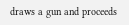draws a gun and proceeds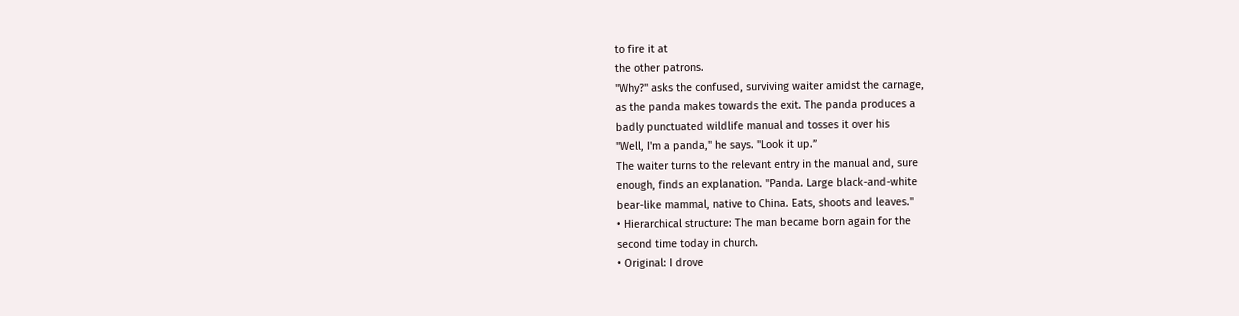to fire it at
the other patrons.
"Why?" asks the confused, surviving waiter amidst the carnage,
as the panda makes towards the exit. The panda produces a
badly punctuated wildlife manual and tosses it over his
"Well, I'm a panda," he says. "Look it up.”
The waiter turns to the relevant entry in the manual and, sure
enough, finds an explanation. "Panda. Large black-and-white
bear-like mammal, native to China. Eats, shoots and leaves."
• Hierarchical structure: The man became born again for the
second time today in church.
• Original: I drove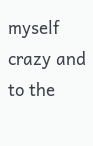myself crazy and to the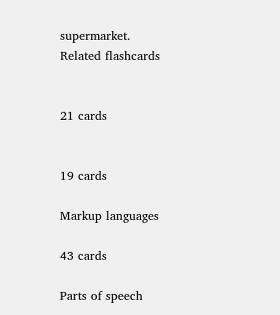supermarket.
Related flashcards


21 cards


19 cards

Markup languages

43 cards

Parts of speech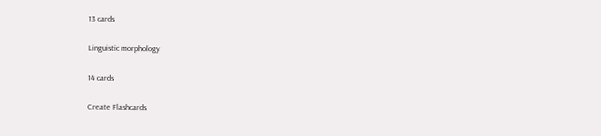13 cards

Linguistic morphology

14 cards

Create Flashcards